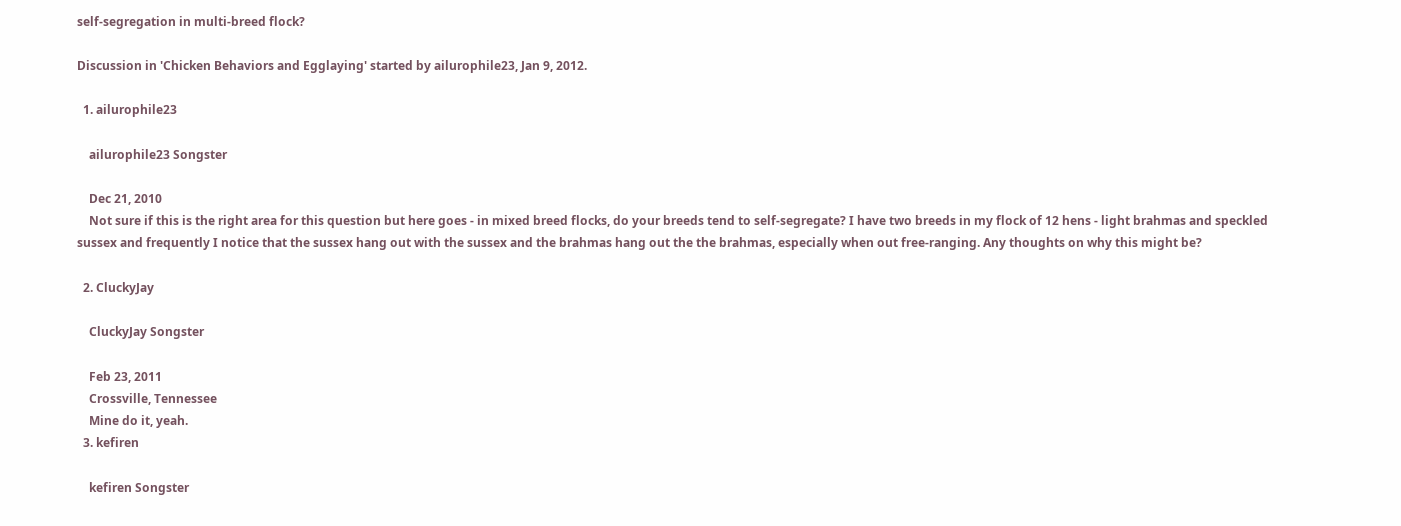self-segregation in multi-breed flock?

Discussion in 'Chicken Behaviors and Egglaying' started by ailurophile23, Jan 9, 2012.

  1. ailurophile23

    ailurophile23 Songster

    Dec 21, 2010
    Not sure if this is the right area for this question but here goes - in mixed breed flocks, do your breeds tend to self-segregate? I have two breeds in my flock of 12 hens - light brahmas and speckled sussex and frequently I notice that the sussex hang out with the sussex and the brahmas hang out the the brahmas, especially when out free-ranging. Any thoughts on why this might be?

  2. CluckyJay

    CluckyJay Songster

    Feb 23, 2011
    Crossville, Tennessee
    Mine do it, yeah.
  3. kefiren

    kefiren Songster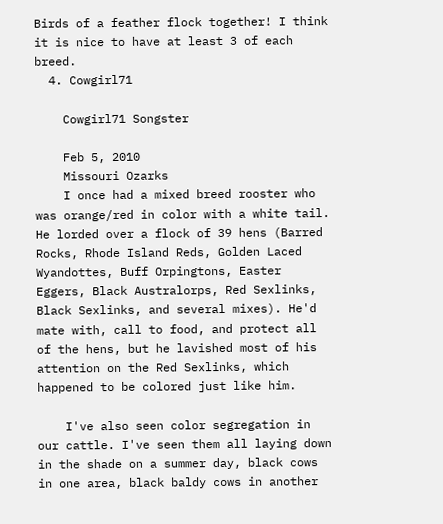Birds of a feather flock together! I think it is nice to have at least 3 of each breed.
  4. Cowgirl71

    Cowgirl71 Songster

    Feb 5, 2010
    Missouri Ozarks
    I once had a mixed breed rooster who was orange/red in color with a white tail. He lorded over a flock of 39 hens (Barred Rocks, Rhode Island Reds, Golden Laced Wyandottes, Buff Orpingtons, Easter Eggers, Black Australorps, Red Sexlinks, Black Sexlinks, and several mixes). He'd mate with, call to food, and protect all of the hens, but he lavished most of his attention on the Red Sexlinks, which happened to be colored just like him.

    I've also seen color segregation in our cattle. I've seen them all laying down in the shade on a summer day, black cows in one area, black baldy cows in another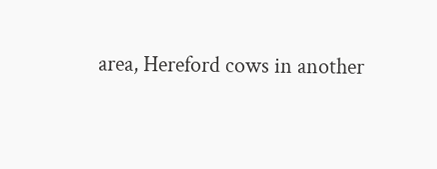area, Hereford cows in another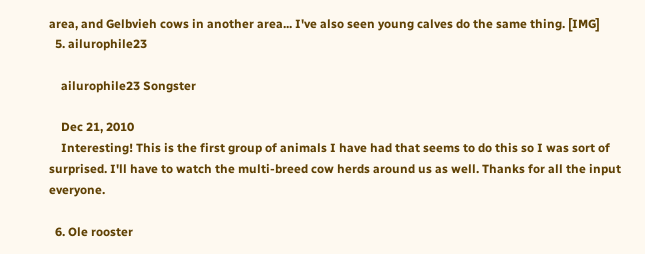area, and Gelbvieh cows in another area... I've also seen young calves do the same thing. [IMG]
  5. ailurophile23

    ailurophile23 Songster

    Dec 21, 2010
    Interesting! This is the first group of animals I have had that seems to do this so I was sort of surprised. I'll have to watch the multi-breed cow herds around us as well. Thanks for all the input everyone.

  6. Ole rooster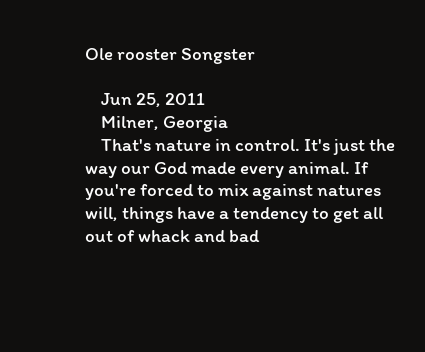Ole rooster Songster

    Jun 25, 2011
    Milner, Georgia
    That's nature in control. It's just the way our God made every animal. If you're forced to mix against natures will, things have a tendency to get all out of whack and bad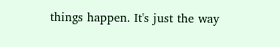things happen. It's just the way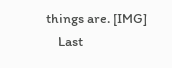things are. [IMG]
    Last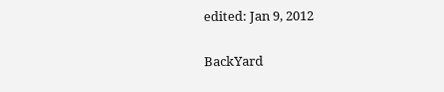edited: Jan 9, 2012

BackYard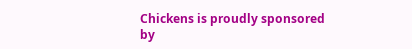Chickens is proudly sponsored by